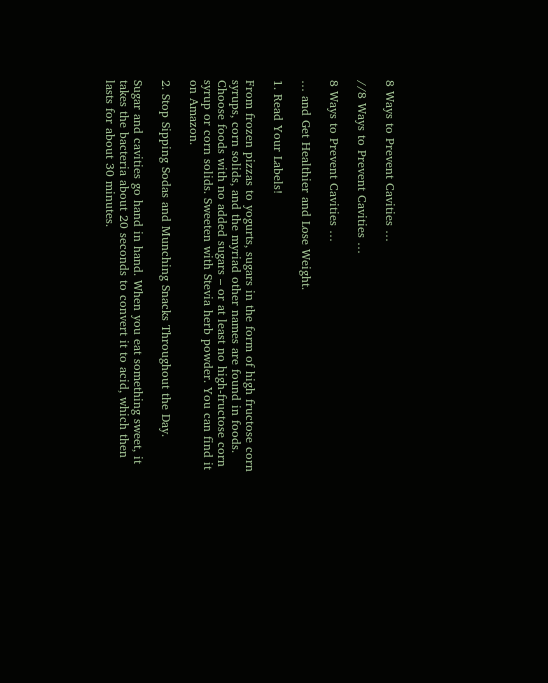8 Ways to Prevent Cavities …

//8 Ways to Prevent Cavities …

8 Ways to Prevent Cavities …

… and Get Healthier and Lose Weight.

1. Read Your Labels!

From frozen pizzas to yogurts, sugars in the form of high fructose corn syrups, corn solids, and the myriad other names are found in foods. Choose foods with no added sugars – or at least no high-fructose corn syrup or corn solids. Sweeten with Stevia herb powder. You can find it on Amazon.

2. Stop Sipping Sodas and Munching Snacks Throughout the Day.

Sugar and cavities go hand in hand. When you eat something sweet, it takes the bacteria about 20 seconds to convert it to acid, which then lasts for about 30 minutes.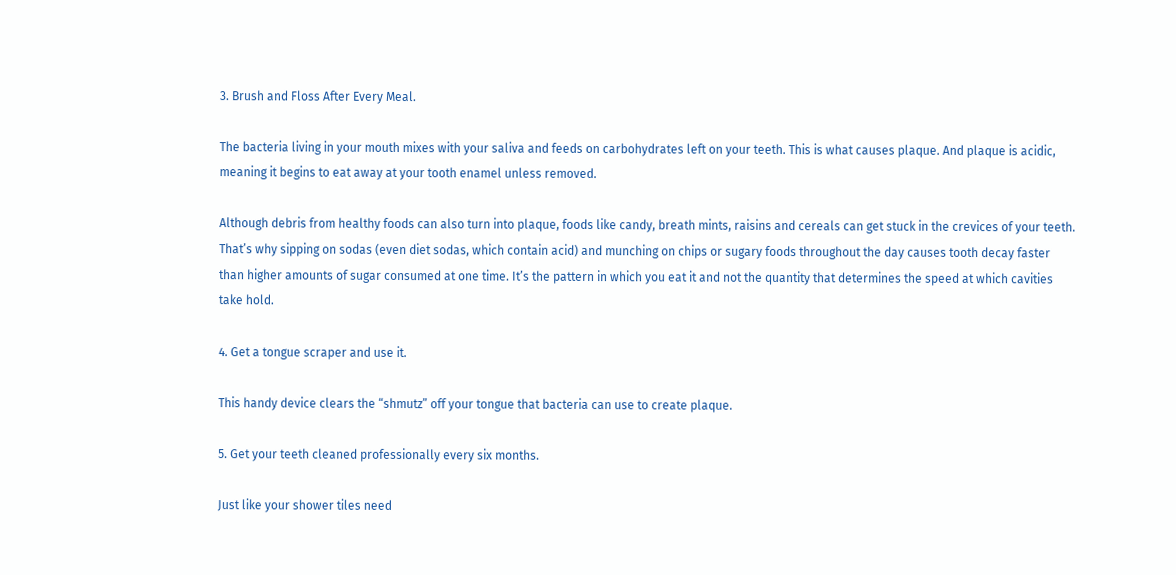3. Brush and Floss After Every Meal.

The bacteria living in your mouth mixes with your saliva and feeds on carbohydrates left on your teeth. This is what causes plaque. And plaque is acidic, meaning it begins to eat away at your tooth enamel unless removed.

Although debris from healthy foods can also turn into plaque, foods like candy, breath mints, raisins and cereals can get stuck in the crevices of your teeth. That’s why sipping on sodas (even diet sodas, which contain acid) and munching on chips or sugary foods throughout the day causes tooth decay faster than higher amounts of sugar consumed at one time. It’s the pattern in which you eat it and not the quantity that determines the speed at which cavities take hold.

4. Get a tongue scraper and use it.

This handy device clears the “shmutz” off your tongue that bacteria can use to create plaque.

5. Get your teeth cleaned professionally every six months.

Just like your shower tiles need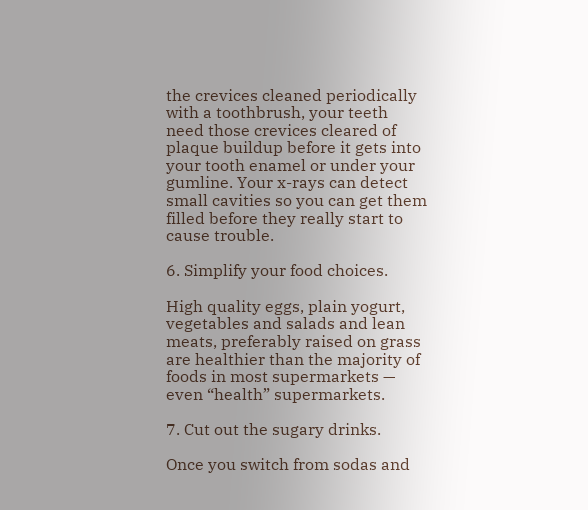the crevices cleaned periodically with a toothbrush, your teeth need those crevices cleared of plaque buildup before it gets into your tooth enamel or under your gumline. Your x-rays can detect small cavities so you can get them filled before they really start to cause trouble.

6. Simplify your food choices.

High quality eggs, plain yogurt, vegetables and salads and lean meats, preferably raised on grass are healthier than the majority of foods in most supermarkets — even “health” supermarkets.

7. Cut out the sugary drinks.

Once you switch from sodas and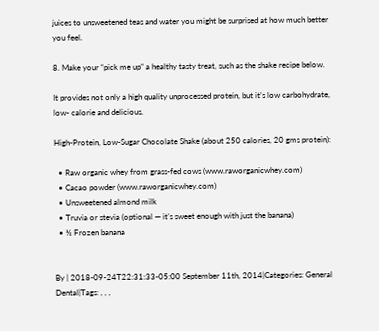juices to unsweetened teas and water you might be surprised at how much better you feel.

8. Make your “pick me up” a healthy tasty treat, such as the shake recipe below.

It provides not only a high quality unprocessed protein, but it’s low carbohydrate, low- calorie and delicious.

High-Protein, Low-Sugar Chocolate Shake (about 250 calories, 20 gms protein):

  • Raw organic whey from grass-fed cows (www.raworganicwhey.com)
  • Cacao powder (www.raworganicwhey.com)
  • Unsweetened almond milk
  • Truvia or stevia (optional — it’s sweet enough with just the banana)
  • ½ Frozen banana


By | 2018-09-24T22:31:33-05:00 September 11th, 2014|Categories: General Dental|Tags: , , ,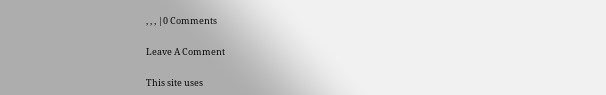, , , |0 Comments

Leave A Comment

This site uses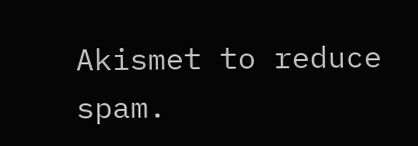Akismet to reduce spam.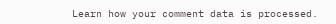Learn how your comment data is processed.